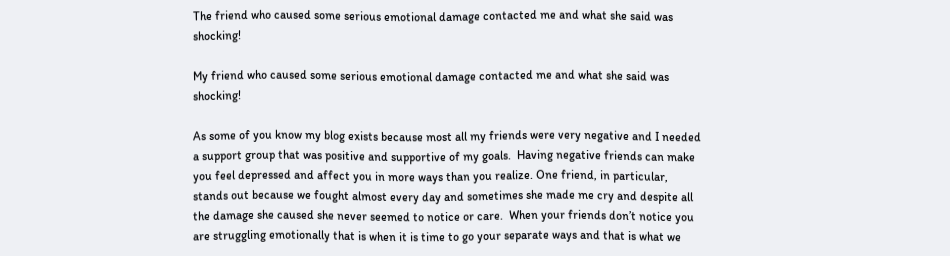The friend who caused some serious emotional damage contacted me and what she said was shocking!

My friend who caused some serious emotional damage contacted me and what she said was shocking!

As some of you know my blog exists because most all my friends were very negative and I needed a support group that was positive and supportive of my goals.  Having negative friends can make you feel depressed and affect you in more ways than you realize. One friend, in particular, stands out because we fought almost every day and sometimes she made me cry and despite all the damage she caused she never seemed to notice or care.  When your friends don’t notice you are struggling emotionally that is when it is time to go your separate ways and that is what we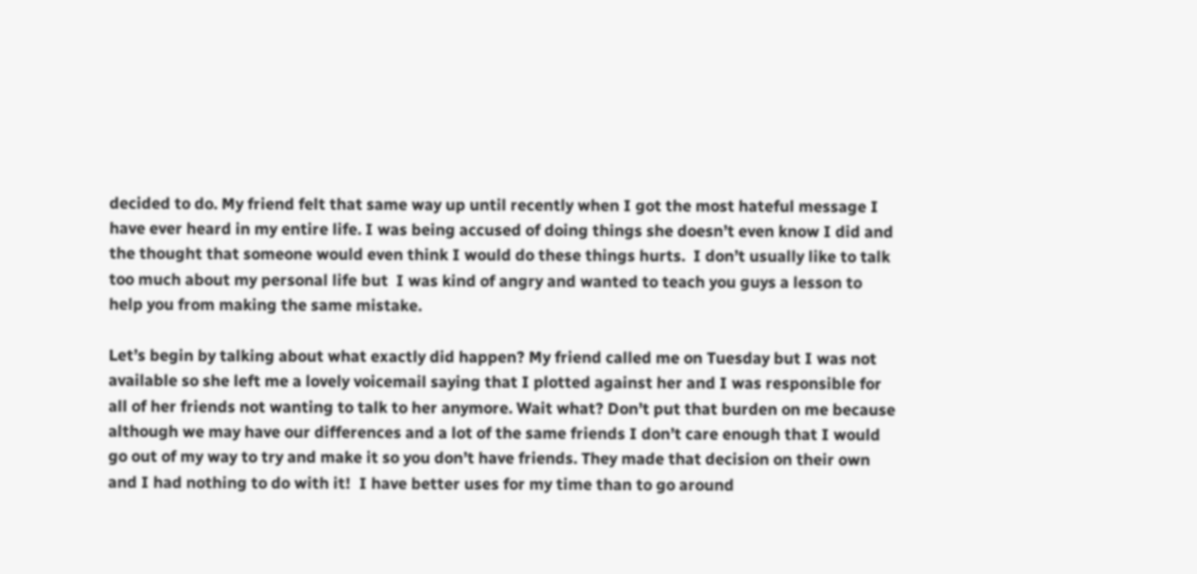decided to do. My friend felt that same way up until recently when I got the most hateful message I have ever heard in my entire life. I was being accused of doing things she doesn’t even know I did and the thought that someone would even think I would do these things hurts.  I don’t usually like to talk too much about my personal life but  I was kind of angry and wanted to teach you guys a lesson to help you from making the same mistake.

Let’s begin by talking about what exactly did happen? My friend called me on Tuesday but I was not available so she left me a lovely voicemail saying that I plotted against her and I was responsible for all of her friends not wanting to talk to her anymore. Wait what? Don’t put that burden on me because although we may have our differences and a lot of the same friends I don’t care enough that I would go out of my way to try and make it so you don’t have friends. They made that decision on their own and I had nothing to do with it!  I have better uses for my time than to go around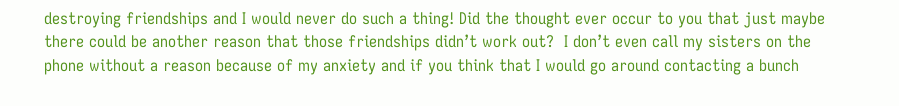destroying friendships and I would never do such a thing! Did the thought ever occur to you that just maybe there could be another reason that those friendships didn’t work out?  I don’t even call my sisters on the phone without a reason because of my anxiety and if you think that I would go around contacting a bunch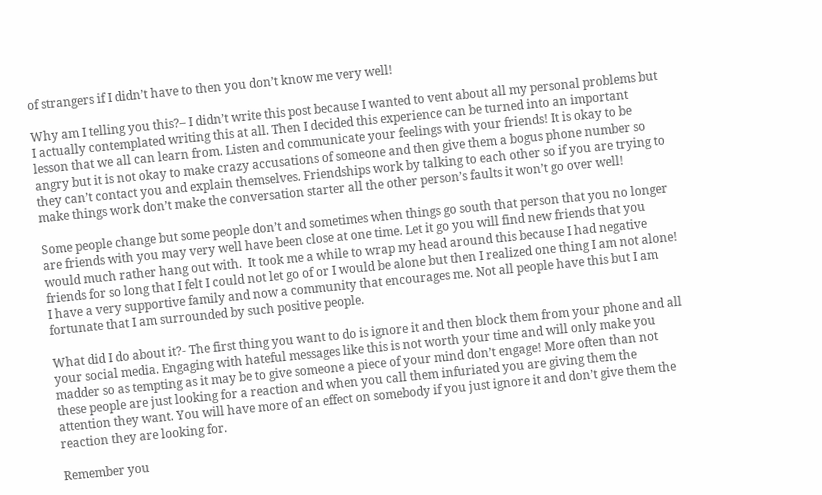of strangers if I didn’t have to then you don’t know me very well!

Why am I telling you this?– I didn’t write this post because I wanted to vent about all my personal problems but I actually contemplated writing this at all. Then I decided this experience can be turned into an important lesson that we all can learn from. Listen and communicate your feelings with your friends! It is okay to be angry but it is not okay to make crazy accusations of someone and then give them a bogus phone number so they can’t contact you and explain themselves. Friendships work by talking to each other so if you are trying to make things work don’t make the conversation starter all the other person’s faults it won’t go over well!

Some people change but some people don’t and sometimes when things go south that person that you no longer are friends with you may very well have been close at one time. Let it go you will find new friends that you would much rather hang out with.  It took me a while to wrap my head around this because I had negative friends for so long that I felt I could not let go of or I would be alone but then I realized one thing I am not alone! I have a very supportive family and now a community that encourages me. Not all people have this but I am fortunate that I am surrounded by such positive people.

What did I do about it?- The first thing you want to do is ignore it and then block them from your phone and all your social media. Engaging with hateful messages like this is not worth your time and will only make you madder so as tempting as it may be to give someone a piece of your mind don’t engage! More often than not these people are just looking for a reaction and when you call them infuriated you are giving them the attention they want. You will have more of an effect on somebody if you just ignore it and don’t give them the reaction they are looking for.

Remember you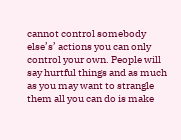cannot control somebody else’s’ actions you can only control your own. People will say hurtful things and as much as you may want to strangle them all you can do is make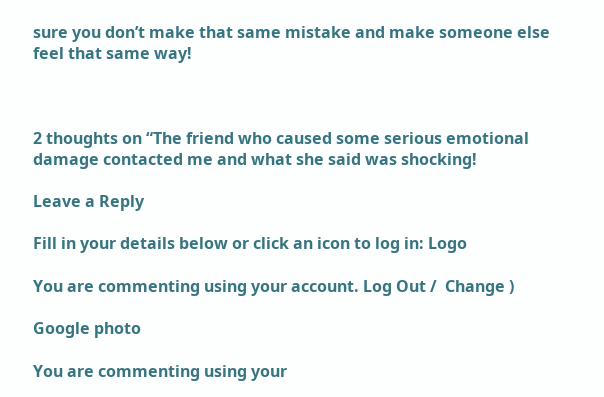sure you don’t make that same mistake and make someone else feel that same way!



2 thoughts on “The friend who caused some serious emotional damage contacted me and what she said was shocking!

Leave a Reply

Fill in your details below or click an icon to log in: Logo

You are commenting using your account. Log Out /  Change )

Google photo

You are commenting using your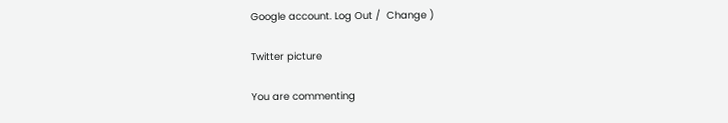Google account. Log Out /  Change )

Twitter picture

You are commenting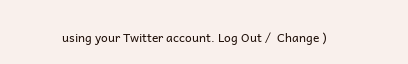using your Twitter account. Log Out /  Change )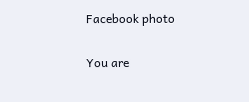Facebook photo

You are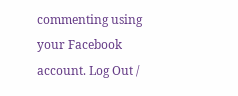commenting using your Facebook account. Log Out /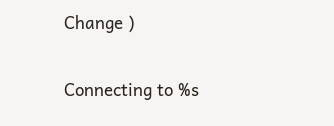Change )

Connecting to %s